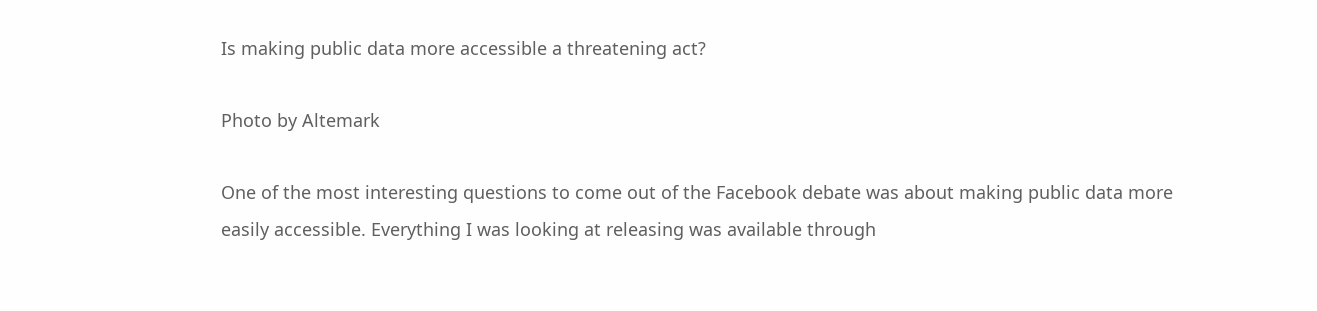Is making public data more accessible a threatening act?

Photo by Altemark

One of the most interesting questions to come out of the Facebook debate was about making public data more easily accessible. Everything I was looking at releasing was available through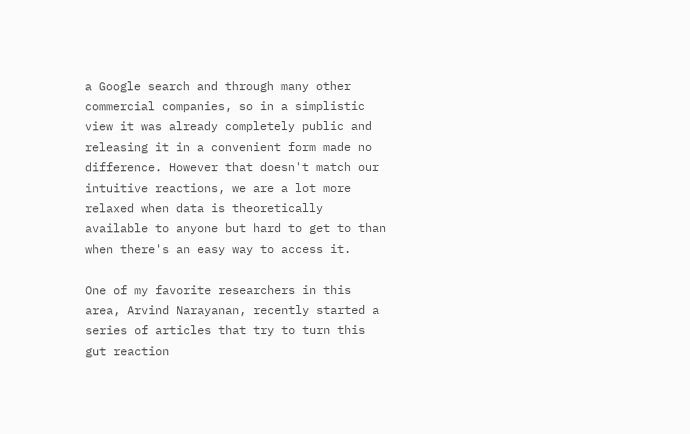a Google search and through many other commercial companies, so in a simplistic view it was already completely public and releasing it in a convenient form made no difference. However that doesn't match our intuitive reactions, we are a lot more relaxed when data is theoretically available to anyone but hard to get to than when there's an easy way to access it.

One of my favorite researchers in this area, Arvind Narayanan, recently started a series of articles that try to turn this gut reaction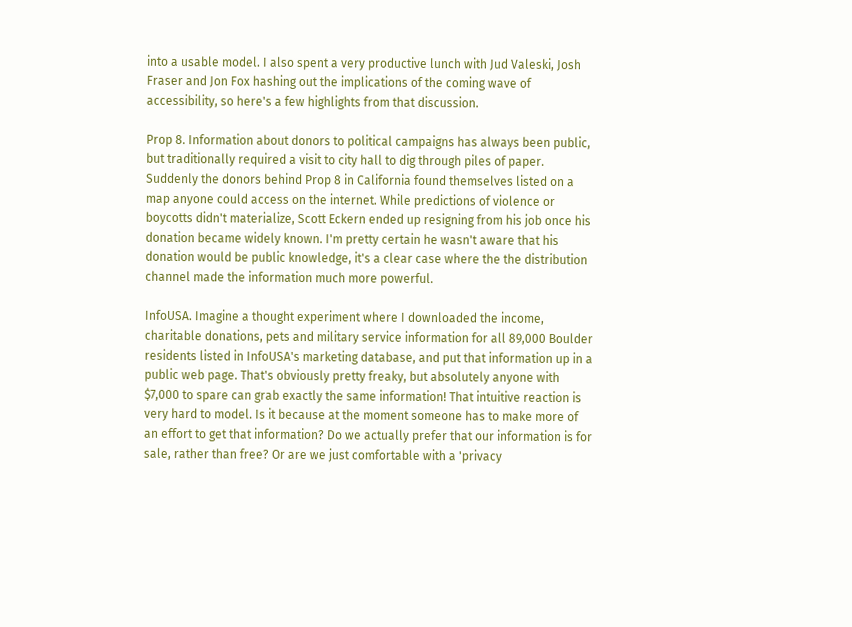into a usable model. I also spent a very productive lunch with Jud Valeski, Josh Fraser and Jon Fox hashing out the implications of the coming wave of accessibility, so here's a few highlights from that discussion.

Prop 8. Information about donors to political campaigns has always been public, but traditionally required a visit to city hall to dig through piles of paper. Suddenly the donors behind Prop 8 in California found themselves listed on a map anyone could access on the internet. While predictions of violence or boycotts didn't materialize, Scott Eckern ended up resigning from his job once his donation became widely known. I'm pretty certain he wasn't aware that his donation would be public knowledge, it's a clear case where the the distribution channel made the information much more powerful.

InfoUSA. Imagine a thought experiment where I downloaded the income, charitable donations, pets and military service information for all 89,000 Boulder residents listed in InfoUSA's marketing database, and put that information up in a public web page. That's obviously pretty freaky, but absolutely anyone with $7,000 to spare can grab exactly the same information! That intuitive reaction is very hard to model. Is it because at the moment someone has to make more of an effort to get that information? Do we actually prefer that our information is for sale, rather than free? Or are we just comfortable with a 'privacy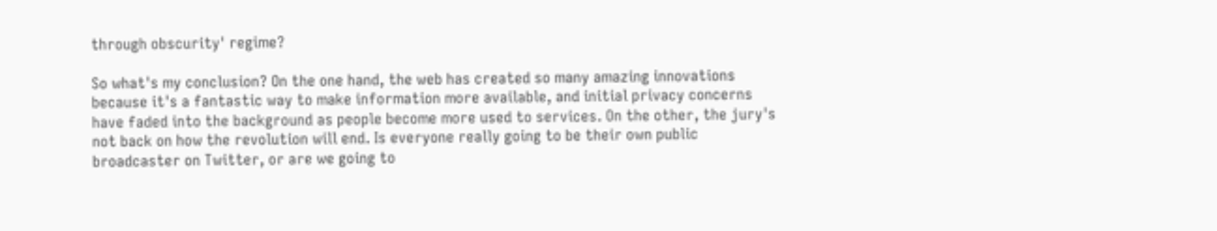through obscurity' regime?

So what's my conclusion? On the one hand, the web has created so many amazing innovations because it's a fantastic way to make information more available, and initial privacy concerns have faded into the background as people become more used to services. On the other, the jury's not back on how the revolution will end. Is everyone really going to be their own public broadcaster on Twitter, or are we going to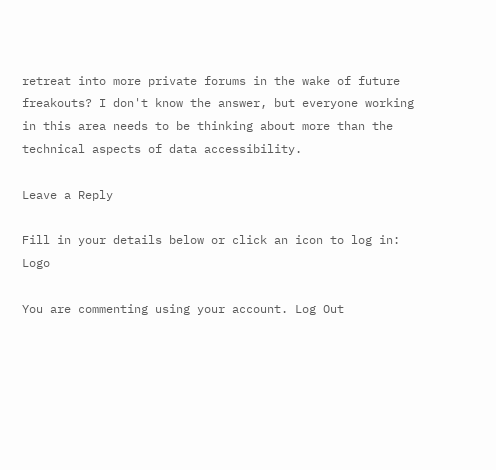retreat into more private forums in the wake of future freakouts? I don't know the answer, but everyone working in this area needs to be thinking about more than the technical aspects of data accessibility.

Leave a Reply

Fill in your details below or click an icon to log in: Logo

You are commenting using your account. Log Out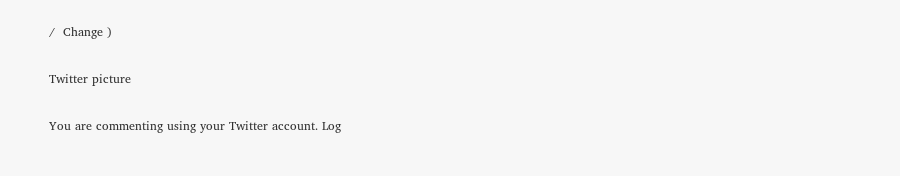/  Change )

Twitter picture

You are commenting using your Twitter account. Log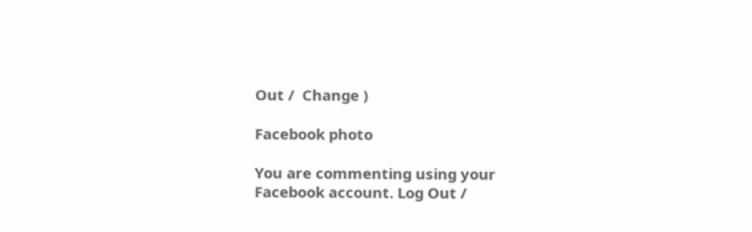Out /  Change )

Facebook photo

You are commenting using your Facebook account. Log Out /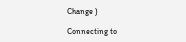Change )

Connecting to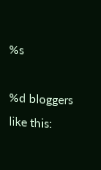%s

%d bloggers like this: